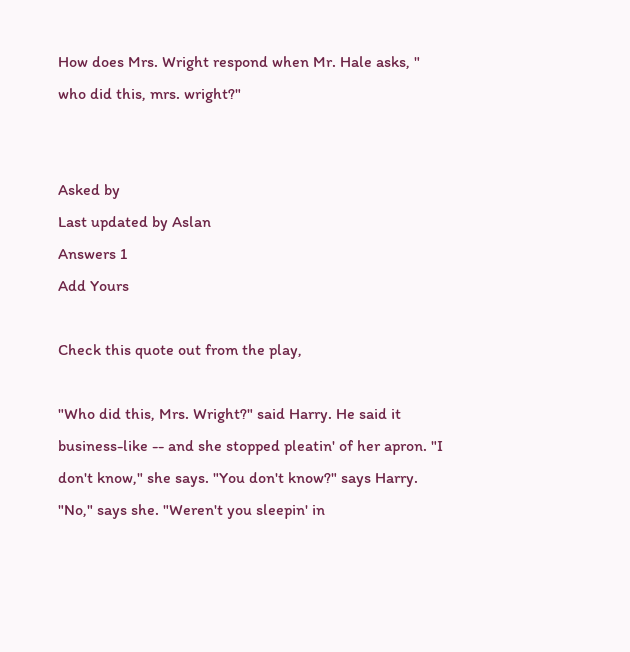How does Mrs. Wright respond when Mr. Hale asks, " who did this, mrs. wright?"


Asked by
Last updated by Aslan
Answers 1
Add Yours

Check this quote out from the play,

"Who did this, Mrs. Wright?" said Harry. He said it business-like -- and she stopped pleatin' of her apron. "I don't know," she says. "You don't know?" says Harry. "No," says she. "Weren't you sleepin' in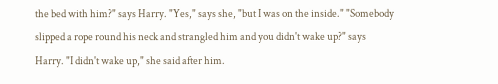the bed with him?" says Harry. "Yes," says she, "but I was on the inside." "Somebody slipped a rope round his neck and strangled him and you didn't wake up?" says Harry. "I didn't wake up," she said after him.